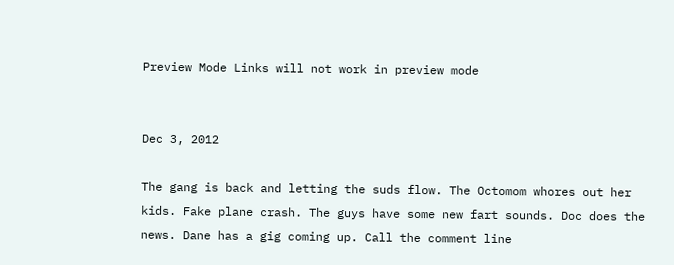Preview Mode Links will not work in preview mode


Dec 3, 2012

The gang is back and letting the suds flow. The Octomom whores out her kids. Fake plane crash. The guys have some new fart sounds. Doc does the news. Dane has a gig coming up. Call the comment line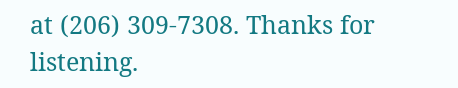at (206) 309-7308. Thanks for listening.